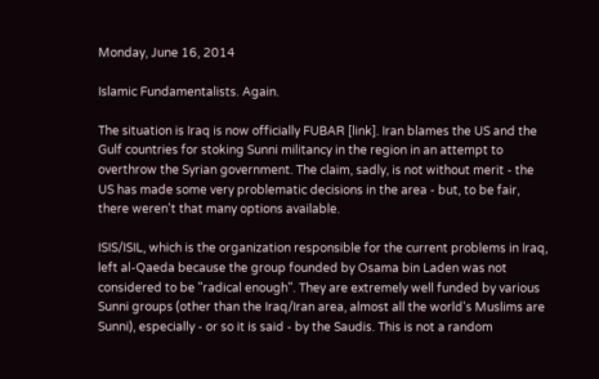Monday, June 16, 2014

Islamic Fundamentalists. Again.

The situation is Iraq is now officially FUBAR [link]. Iran blames the US and the Gulf countries for stoking Sunni militancy in the region in an attempt to overthrow the Syrian government. The claim, sadly, is not without merit - the US has made some very problematic decisions in the area - but, to be fair, there weren't that many options available.

ISIS/ISIL, which is the organization responsible for the current problems in Iraq, left al-Qaeda because the group founded by Osama bin Laden was not considered to be "radical enough". They are extremely well funded by various Sunni groups (other than the Iraq/Iran area, almost all the world's Muslims are Sunni), especially - or so it is said - by the Saudis. This is not a random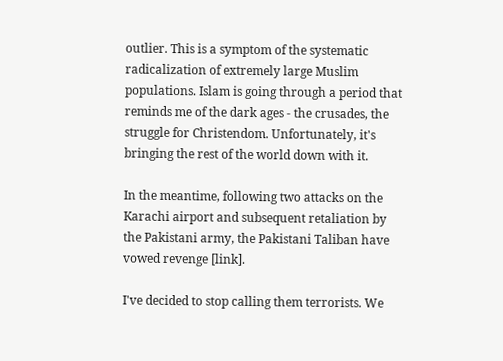outlier. This is a symptom of the systematic radicalization of extremely large Muslim populations. Islam is going through a period that reminds me of the dark ages - the crusades, the struggle for Christendom. Unfortunately, it's bringing the rest of the world down with it.

In the meantime, following two attacks on the Karachi airport and subsequent retaliation by the Pakistani army, the Pakistani Taliban have vowed revenge [link].

I've decided to stop calling them terrorists. We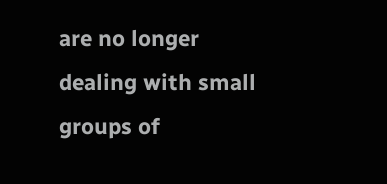are no longer dealing with small groups of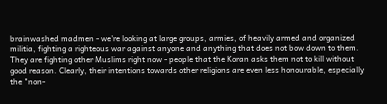brainwashed madmen - we're looking at large groups, armies, of heavily armed and organized militia, fighting a righteous war against anyone and anything that does not bow down to them. They are fighting other Muslims right now - people that the Koran asks them not to kill without good reason. Clearly, their intentions towards other religions are even less honourable, especially the "non-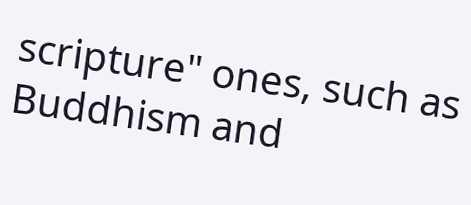scripture" ones, such as Buddhism and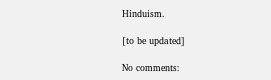Hinduism.

[to be updated]

No comments: